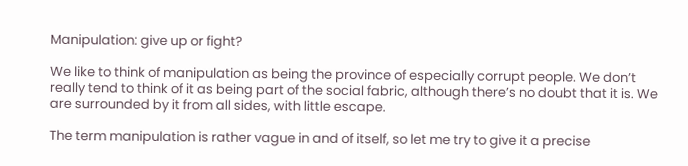Manipulation: give up or fight?

We like to think of manipulation as being the province of especially corrupt people. We don’t really tend to think of it as being part of the social fabric, although there’s no doubt that it is. We are surrounded by it from all sides, with little escape.

The term manipulation is rather vague in and of itself, so let me try to give it a precise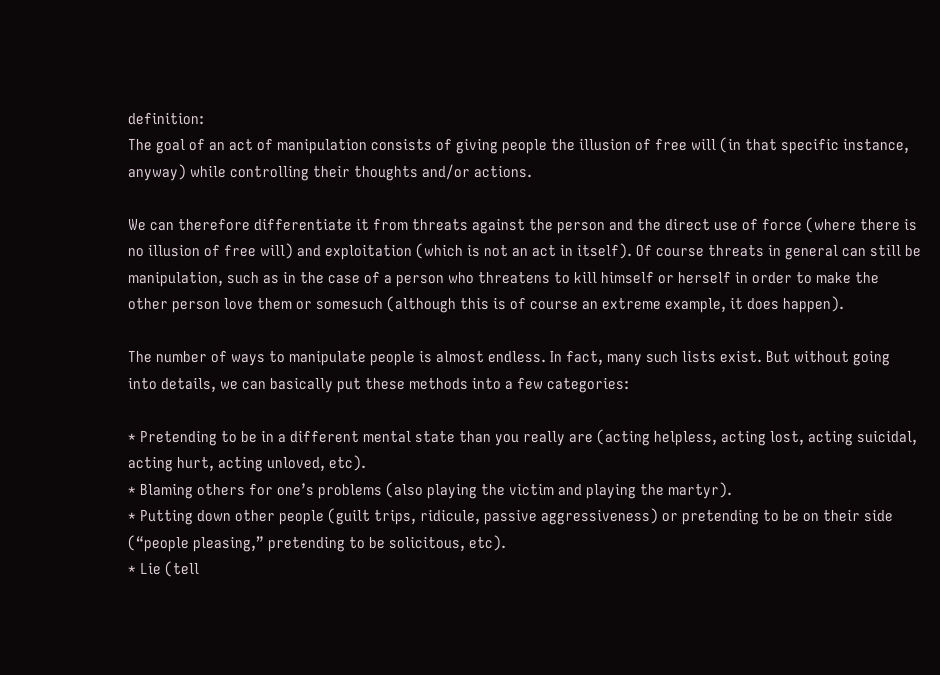definition:
The goal of an act of manipulation consists of giving people the illusion of free will (in that specific instance, anyway) while controlling their thoughts and/or actions.

We can therefore differentiate it from threats against the person and the direct use of force (where there is no illusion of free will) and exploitation (which is not an act in itself). Of course threats in general can still be manipulation, such as in the case of a person who threatens to kill himself or herself in order to make the other person love them or somesuch (although this is of course an extreme example, it does happen).

The number of ways to manipulate people is almost endless. In fact, many such lists exist. But without going into details, we can basically put these methods into a few categories:

* Pretending to be in a different mental state than you really are (acting helpless, acting lost, acting suicidal, acting hurt, acting unloved, etc).
* Blaming others for one’s problems (also playing the victim and playing the martyr).
* Putting down other people (guilt trips, ridicule, passive aggressiveness) or pretending to be on their side (“people pleasing,” pretending to be solicitous, etc).
* Lie (tell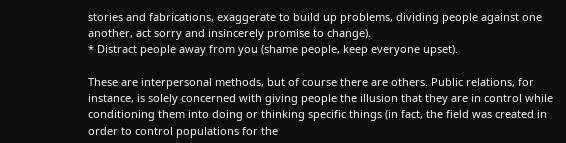stories and fabrications, exaggerate to build up problems, dividing people against one another, act sorry and insincerely promise to change).
* Distract people away from you (shame people, keep everyone upset).

These are interpersonal methods, but of course there are others. Public relations, for instance, is solely concerned with giving people the illusion that they are in control while conditioning them into doing or thinking specific things (in fact, the field was created in order to control populations for the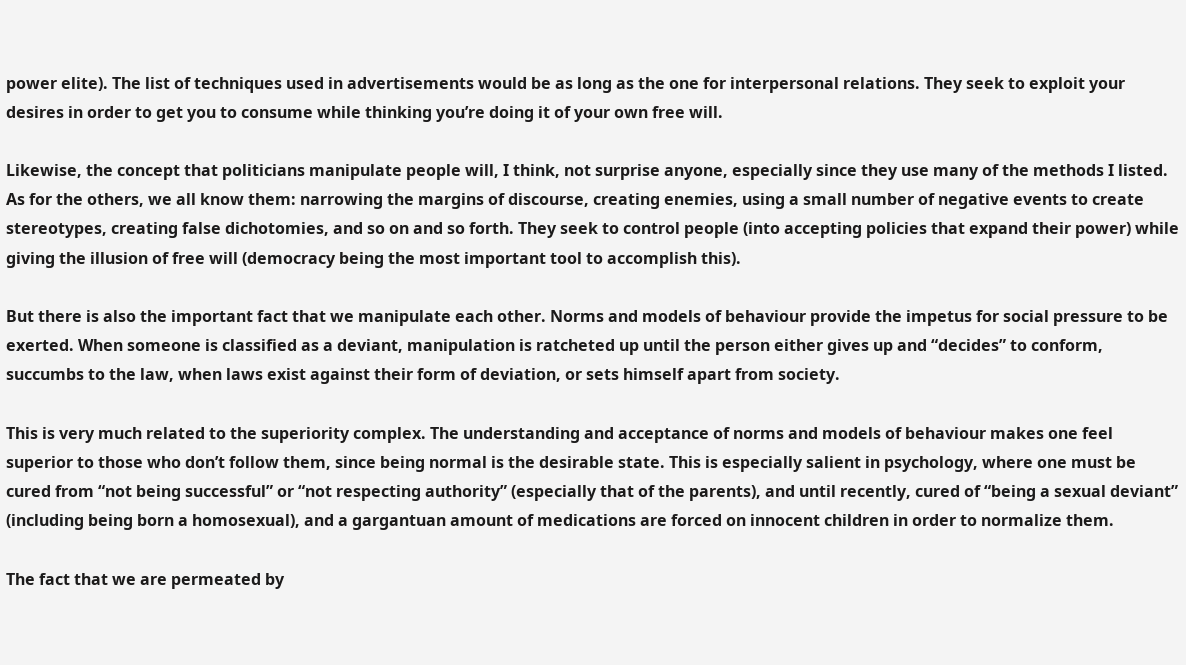power elite). The list of techniques used in advertisements would be as long as the one for interpersonal relations. They seek to exploit your desires in order to get you to consume while thinking you’re doing it of your own free will.

Likewise, the concept that politicians manipulate people will, I think, not surprise anyone, especially since they use many of the methods I listed. As for the others, we all know them: narrowing the margins of discourse, creating enemies, using a small number of negative events to create stereotypes, creating false dichotomies, and so on and so forth. They seek to control people (into accepting policies that expand their power) while giving the illusion of free will (democracy being the most important tool to accomplish this).

But there is also the important fact that we manipulate each other. Norms and models of behaviour provide the impetus for social pressure to be exerted. When someone is classified as a deviant, manipulation is ratcheted up until the person either gives up and “decides” to conform, succumbs to the law, when laws exist against their form of deviation, or sets himself apart from society.

This is very much related to the superiority complex. The understanding and acceptance of norms and models of behaviour makes one feel superior to those who don’t follow them, since being normal is the desirable state. This is especially salient in psychology, where one must be cured from “not being successful” or “not respecting authority” (especially that of the parents), and until recently, cured of “being a sexual deviant” (including being born a homosexual), and a gargantuan amount of medications are forced on innocent children in order to normalize them.

The fact that we are permeated by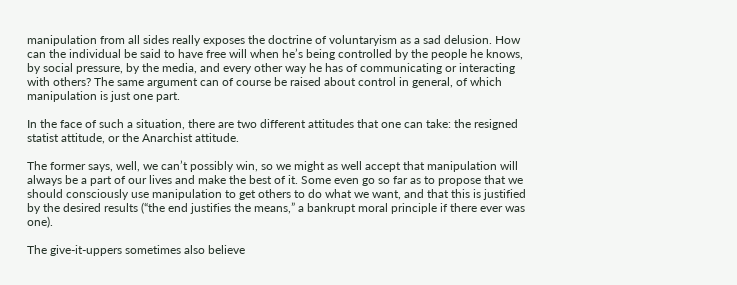manipulation from all sides really exposes the doctrine of voluntaryism as a sad delusion. How can the individual be said to have free will when he’s being controlled by the people he knows, by social pressure, by the media, and every other way he has of communicating or interacting with others? The same argument can of course be raised about control in general, of which manipulation is just one part.

In the face of such a situation, there are two different attitudes that one can take: the resigned statist attitude, or the Anarchist attitude.

The former says, well, we can’t possibly win, so we might as well accept that manipulation will always be a part of our lives and make the best of it. Some even go so far as to propose that we should consciously use manipulation to get others to do what we want, and that this is justified by the desired results (“the end justifies the means,” a bankrupt moral principle if there ever was one).

The give-it-uppers sometimes also believe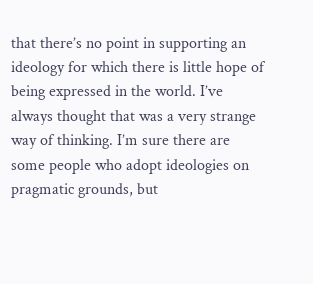that there’s no point in supporting an ideology for which there is little hope of being expressed in the world. I’ve always thought that was a very strange way of thinking. I’m sure there are some people who adopt ideologies on pragmatic grounds, but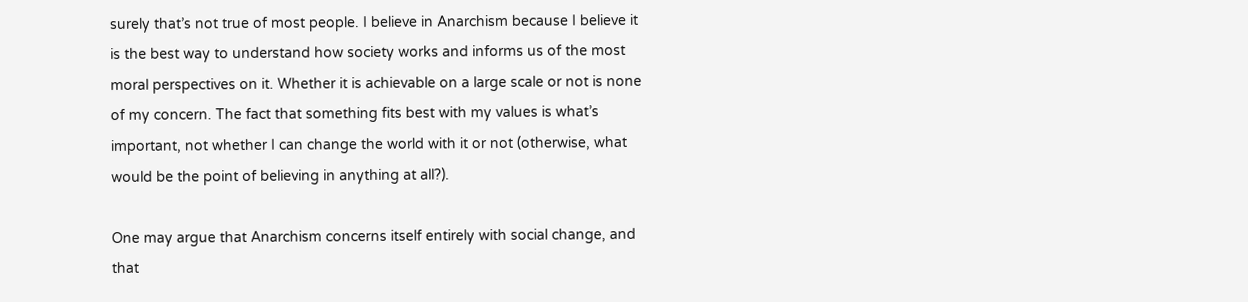surely that’s not true of most people. I believe in Anarchism because I believe it is the best way to understand how society works and informs us of the most moral perspectives on it. Whether it is achievable on a large scale or not is none of my concern. The fact that something fits best with my values is what’s important, not whether I can change the world with it or not (otherwise, what would be the point of believing in anything at all?).

One may argue that Anarchism concerns itself entirely with social change, and that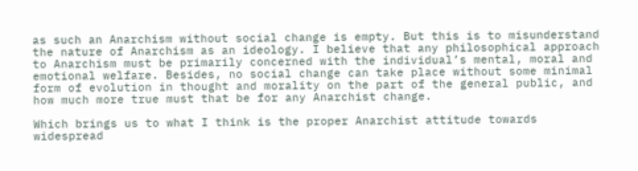as such an Anarchism without social change is empty. But this is to misunderstand the nature of Anarchism as an ideology. I believe that any philosophical approach to Anarchism must be primarily concerned with the individual’s mental, moral and emotional welfare. Besides, no social change can take place without some minimal form of evolution in thought and morality on the part of the general public, and how much more true must that be for any Anarchist change.

Which brings us to what I think is the proper Anarchist attitude towards widespread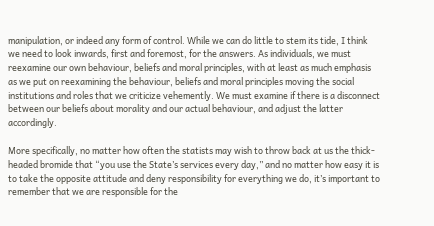manipulation, or indeed any form of control. While we can do little to stem its tide, I think we need to look inwards, first and foremost, for the answers. As individuals, we must reexamine our own behaviour, beliefs and moral principles, with at least as much emphasis as we put on reexamining the behaviour, beliefs and moral principles moving the social institutions and roles that we criticize vehemently. We must examine if there is a disconnect between our beliefs about morality and our actual behaviour, and adjust the latter accordingly.

More specifically, no matter how often the statists may wish to throw back at us the thick-headed bromide that “you use the State’s services every day,” and no matter how easy it is to take the opposite attitude and deny responsibility for everything we do, it’s important to remember that we are responsible for the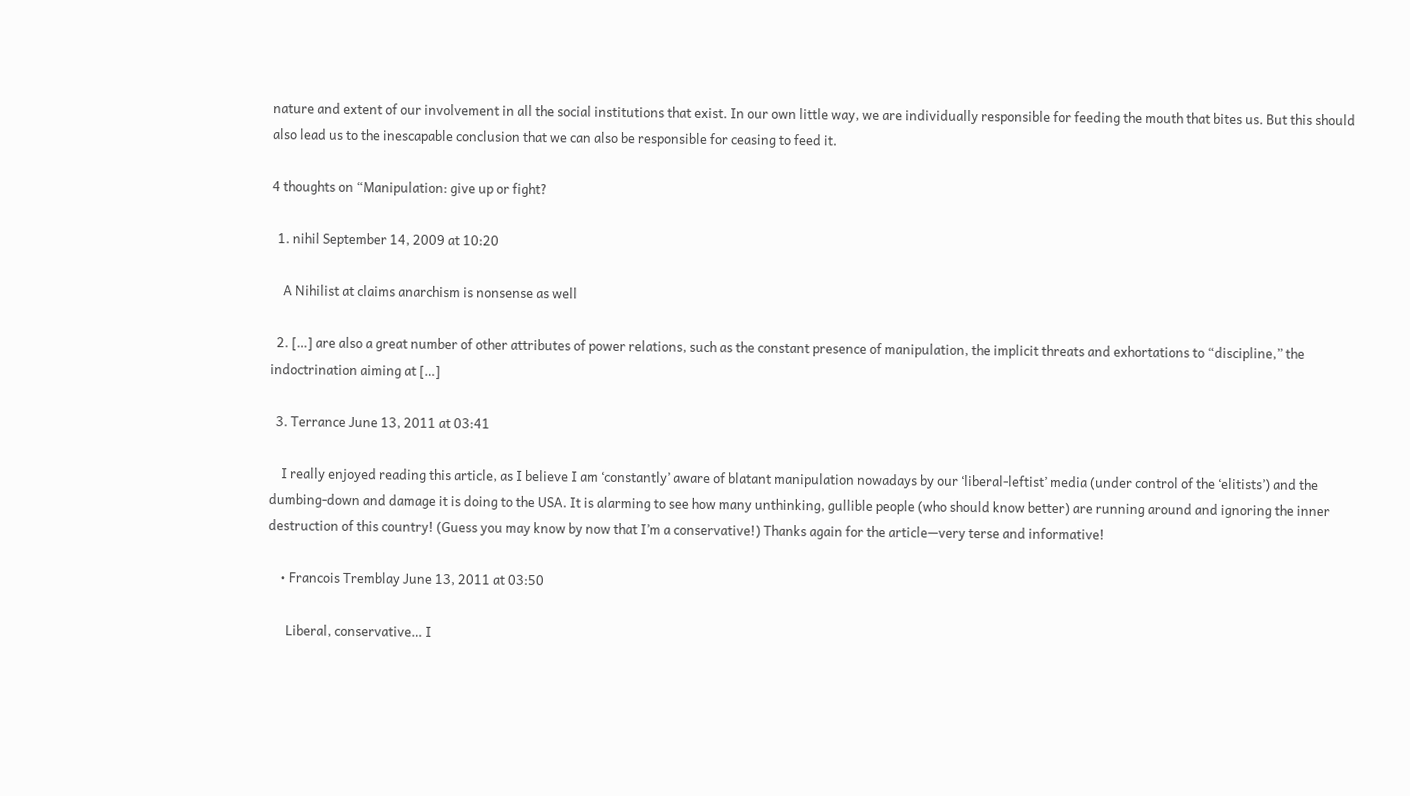nature and extent of our involvement in all the social institutions that exist. In our own little way, we are individually responsible for feeding the mouth that bites us. But this should also lead us to the inescapable conclusion that we can also be responsible for ceasing to feed it.

4 thoughts on “Manipulation: give up or fight?

  1. nihil September 14, 2009 at 10:20

    A Nihilist at claims anarchism is nonsense as well

  2. […] are also a great number of other attributes of power relations, such as the constant presence of manipulation, the implicit threats and exhortations to “discipline,” the indoctrination aiming at […]

  3. Terrance June 13, 2011 at 03:41

    I really enjoyed reading this article, as I believe I am ‘constantly’ aware of blatant manipulation nowadays by our ‘liberal-leftist’ media (under control of the ‘elitists’) and the dumbing-down and damage it is doing to the USA. It is alarming to see how many unthinking, gullible people (who should know better) are running around and ignoring the inner destruction of this country! (Guess you may know by now that I’m a conservative!) Thanks again for the article—very terse and informative!

    • Francois Tremblay June 13, 2011 at 03:50

      Liberal, conservative… I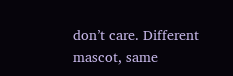don’t care. Different mascot, same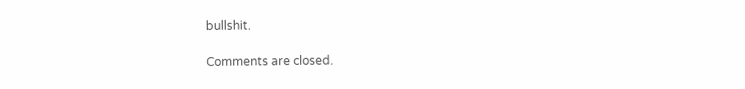bullshit.

Comments are closed.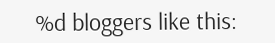%d bloggers like this: